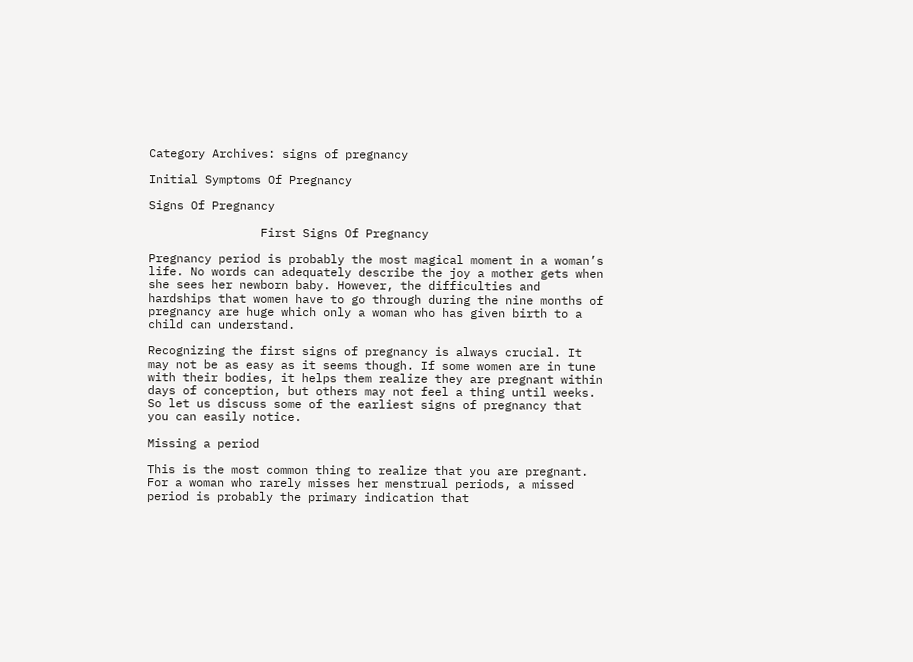Category Archives: signs of pregnancy

Initial Symptoms Of Pregnancy

Signs Of Pregnancy

                First Signs Of Pregnancy

Pregnancy period is probably the most magical moment in a woman’s life. No words can adequately describe the joy a mother gets when she sees her newborn baby. However, the difficulties and hardships that women have to go through during the nine months of pregnancy are huge which only a woman who has given birth to a child can understand.

Recognizing the first signs of pregnancy is always crucial. It may not be as easy as it seems though. If some women are in tune with their bodies, it helps them realize they are pregnant within days of conception, but others may not feel a thing until weeks. So let us discuss some of the earliest signs of pregnancy that you can easily notice.

Missing a period

This is the most common thing to realize that you are pregnant. For a woman who rarely misses her menstrual periods, a missed period is probably the primary indication that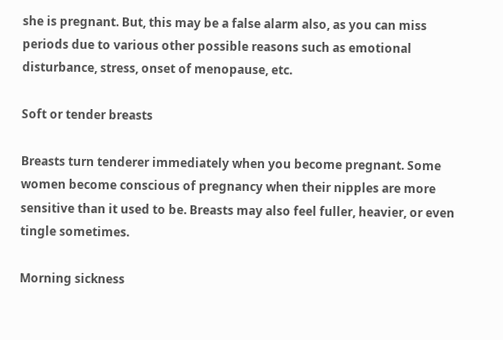she is pregnant. But, this may be a false alarm also, as you can miss periods due to various other possible reasons such as emotional disturbance, stress, onset of menopause, etc.

Soft or tender breasts

Breasts turn tenderer immediately when you become pregnant. Some women become conscious of pregnancy when their nipples are more sensitive than it used to be. Breasts may also feel fuller, heavier, or even tingle sometimes.

Morning sickness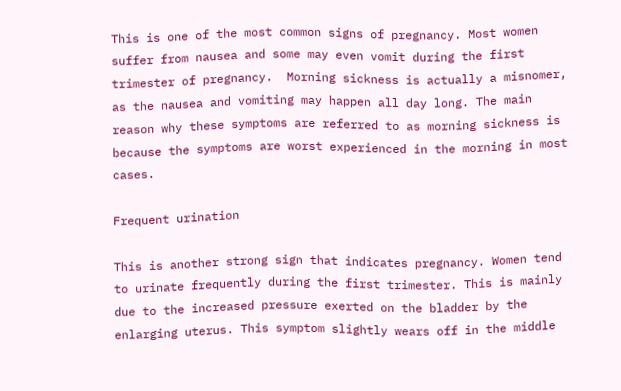This is one of the most common signs of pregnancy. Most women suffer from nausea and some may even vomit during the first trimester of pregnancy.  Morning sickness is actually a misnomer, as the nausea and vomiting may happen all day long. The main reason why these symptoms are referred to as morning sickness is because the symptoms are worst experienced in the morning in most cases.

Frequent urination

This is another strong sign that indicates pregnancy. Women tend to urinate frequently during the first trimester. This is mainly due to the increased pressure exerted on the bladder by the enlarging uterus. This symptom slightly wears off in the middle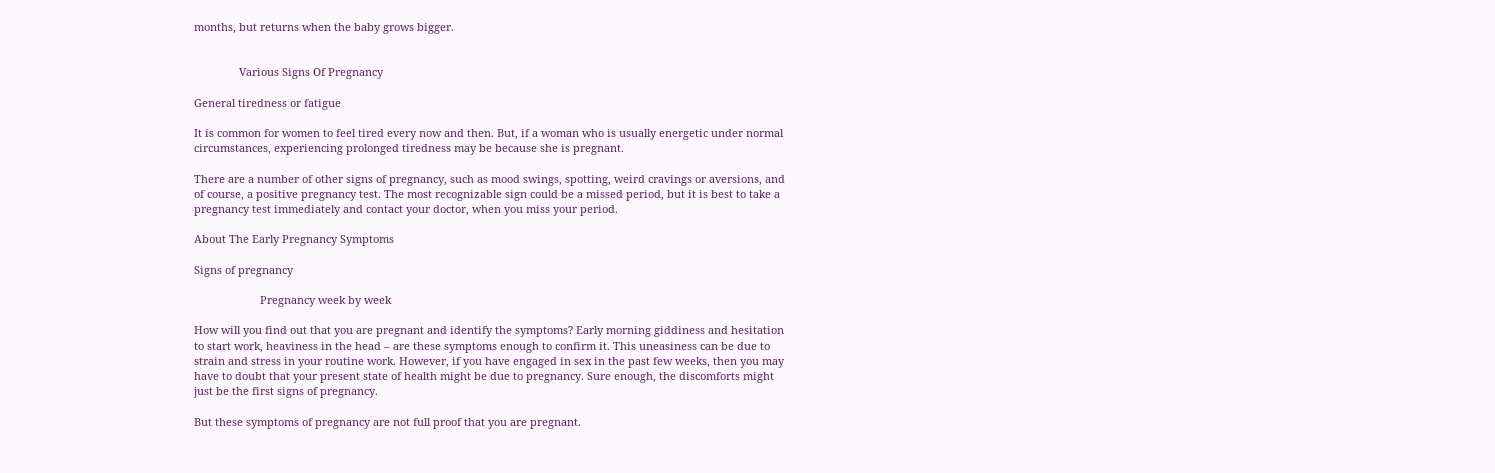months, but returns when the baby grows bigger.


               Various Signs Of Pregnancy

General tiredness or fatigue

It is common for women to feel tired every now and then. But, if a woman who is usually energetic under normal circumstances, experiencing prolonged tiredness may be because she is pregnant.

There are a number of other signs of pregnancy, such as mood swings, spotting, weird cravings or aversions, and of course, a positive pregnancy test. The most recognizable sign could be a missed period, but it is best to take a pregnancy test immediately and contact your doctor, when you miss your period.

About The Early Pregnancy Symptoms

Signs of pregnancy

                      Pregnancy week by week

How will you find out that you are pregnant and identify the symptoms? Early morning giddiness and hesitation to start work, heaviness in the head – are these symptoms enough to confirm it. This uneasiness can be due to strain and stress in your routine work. However, if you have engaged in sex in the past few weeks, then you may have to doubt that your present state of health might be due to pregnancy. Sure enough, the discomforts might just be the first signs of pregnancy.

But these symptoms of pregnancy are not full proof that you are pregnant.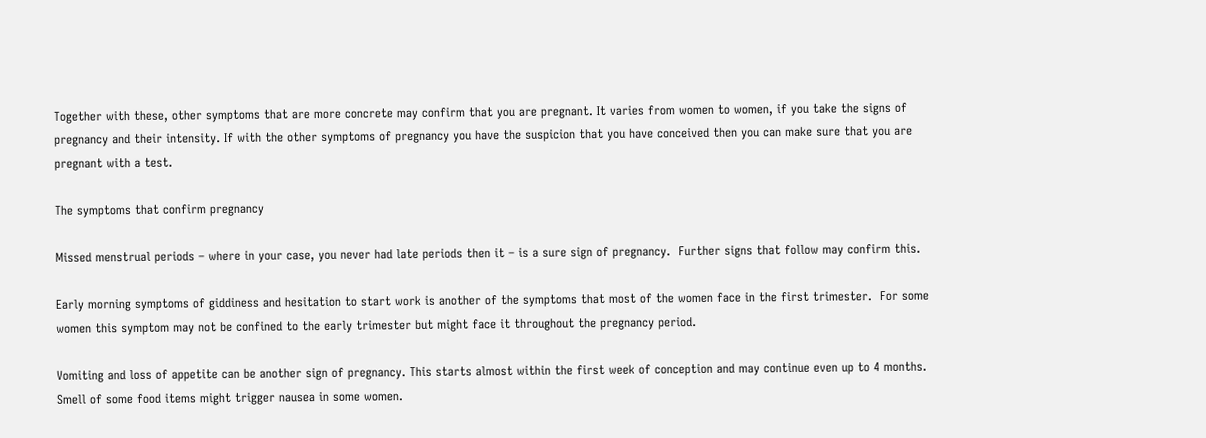Together with these, other symptoms that are more concrete may confirm that you are pregnant. It varies from women to women, if you take the signs of pregnancy and their intensity. If with the other symptoms of pregnancy you have the suspicion that you have conceived then you can make sure that you are pregnant with a test.

The symptoms that confirm pregnancy

Missed menstrual periods – where in your case, you never had late periods then it – is a sure sign of pregnancy.  Further signs that follow may confirm this.

Early morning symptoms of giddiness and hesitation to start work is another of the symptoms that most of the women face in the first trimester.  For some women this symptom may not be confined to the early trimester but might face it throughout the pregnancy period.

Vomiting and loss of appetite can be another sign of pregnancy. This starts almost within the first week of conception and may continue even up to 4 months. Smell of some food items might trigger nausea in some women.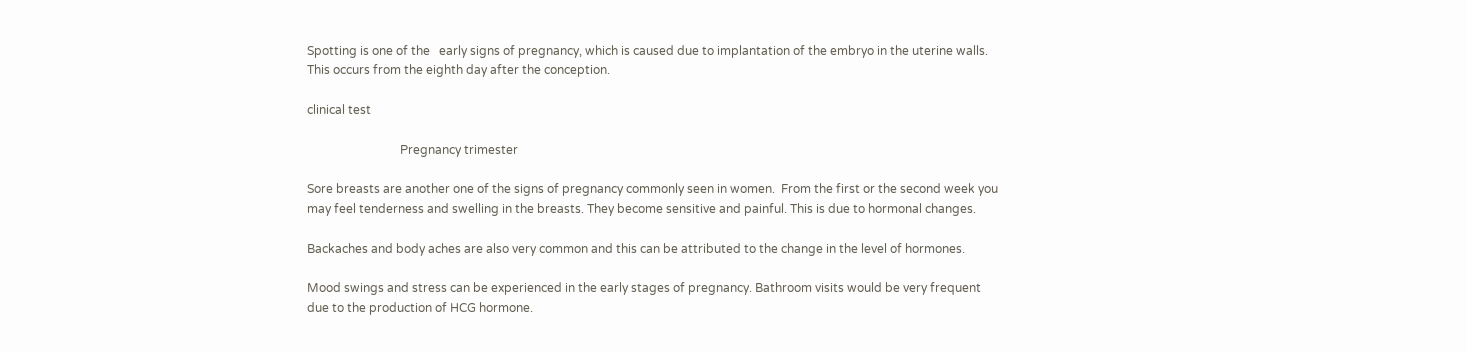Spotting is one of the   early signs of pregnancy, which is caused due to implantation of the embryo in the uterine walls. This occurs from the eighth day after the conception.

clinical test

                               Pregnancy trimester

Sore breasts are another one of the signs of pregnancy commonly seen in women.  From the first or the second week you may feel tenderness and swelling in the breasts. They become sensitive and painful. This is due to hormonal changes.

Backaches and body aches are also very common and this can be attributed to the change in the level of hormones.

Mood swings and stress can be experienced in the early stages of pregnancy. Bathroom visits would be very frequent due to the production of HCG hormone.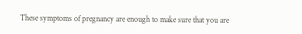These symptoms of pregnancy are enough to make sure that you are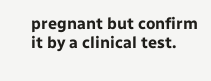pregnant but confirm it by a clinical test.